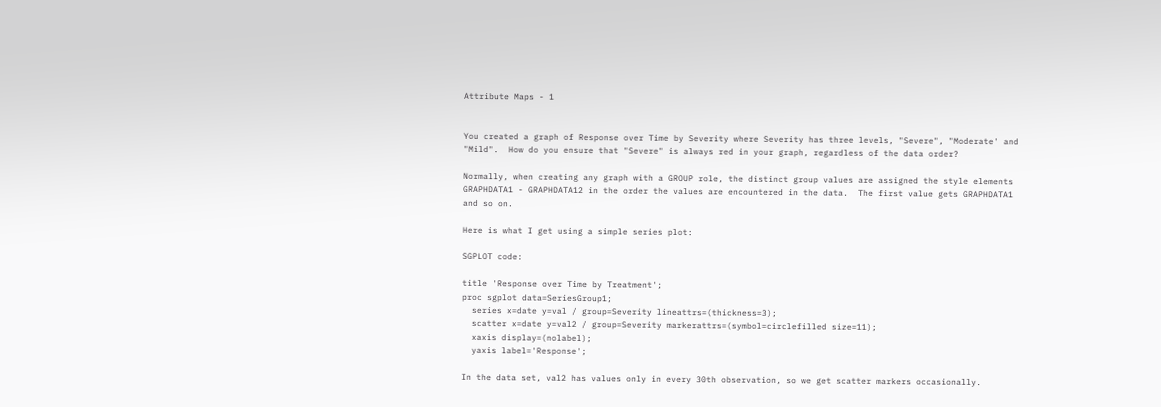Attribute Maps - 1


You created a graph of Response over Time by Severity where Severity has three levels, "Severe", "Moderate' and "Mild".  How do you ensure that "Severe" is always red in your graph, regardless of the data order?

Normally, when creating any graph with a GROUP role, the distinct group values are assigned the style elements GRAPHDATA1 - GRAPHDATA12 in the order the values are encountered in the data.  The first value gets GRAPHDATA1 and so on.

Here is what I get using a simple series plot:

SGPLOT code:

title 'Response over Time by Treatment';
proc sgplot data=SeriesGroup1;
  series x=date y=val / group=Severity lineattrs=(thickness=3);
  scatter x=date y=val2 / group=Severity markerattrs=(symbol=circlefilled size=11);
  xaxis display=(nolabel);
  yaxis label='Response';

In the data set, val2 has values only in every 30th observation, so we get scatter markers occasionally.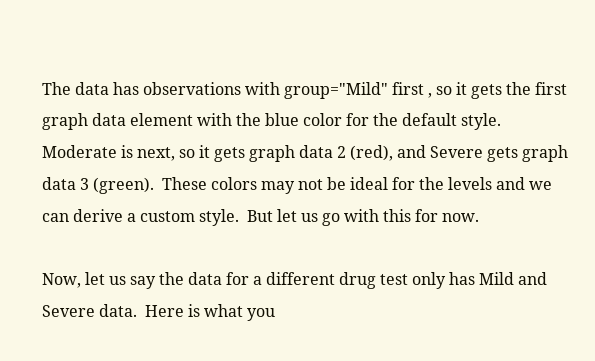The data has observations with group="Mild" first , so it gets the first graph data element with the blue color for the default style.  Moderate is next, so it gets graph data 2 (red), and Severe gets graph data 3 (green).  These colors may not be ideal for the levels and we can derive a custom style.  But let us go with this for now.

Now, let us say the data for a different drug test only has Mild and Severe data.  Here is what you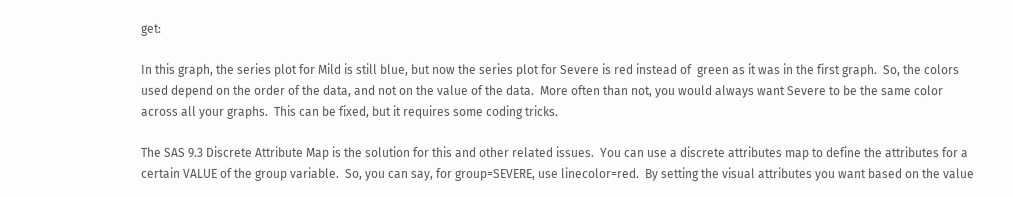get:

In this graph, the series plot for Mild is still blue, but now the series plot for Severe is red instead of  green as it was in the first graph.  So, the colors used depend on the order of the data, and not on the value of the data.  More often than not, you would always want Severe to be the same color across all your graphs.  This can be fixed, but it requires some coding tricks.

The SAS 9.3 Discrete Attribute Map is the solution for this and other related issues.  You can use a discrete attributes map to define the attributes for a certain VALUE of the group variable.  So, you can say, for group=SEVERE, use linecolor=red.  By setting the visual attributes you want based on the value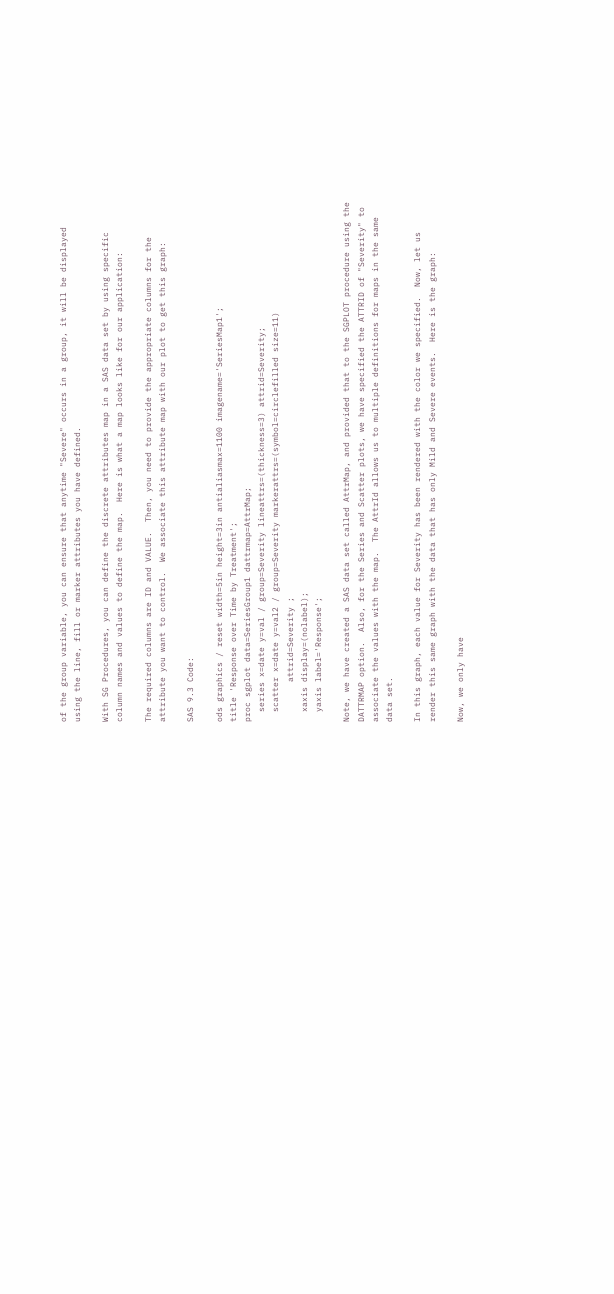of the group variable, you can ensure that anytime "Severe" occurs in a group, it will be displayed using the line, fill or marker attributes you have defined.

With SG Procedures, you can define the discrete attributes map in a SAS data set by using specific column names and values to define the map.  Here is what a map looks like for our application:

The required columns are ID and VALUE.  Then, you need to provide the appropriate columns for the attribute you want to control.  We associate this attribute map with our plot to get this graph:

SAS 9.3 Code:

ods graphics / reset width=5in height=3in antialiasmax=1100 imagename='SeriesMap1';
title 'Response over Time by Treatment';
proc sgplot data=SeriesGroup1 dattrmap=AttrMap;
  series x=date y=val / group=Severity lineattrs=(thickness=3) attrid=Severity;
  scatter x=date y=val2 / group=Severity markerattrs=(symbol=circlefilled size=11)
        attrid=Severity ;
  xaxis display=(nolabel);
  yaxis label='Response';

Note, we have created a SAS data set called AttrMap, and provided that to the SGPLOT procedure using the DATTRMAP option.  Also, for the Series and Scatter plots, we have specified the ATTRID of "Severity" to associate the values with the map.  The AttrId allows us to multiple definitions for maps in the same data set.

In this graph, each value for Severity has been rendered with the color we specified.  Now, let us render this same graph with the data that has only Mild and Severe events.  Here is the graph:

Now, we only have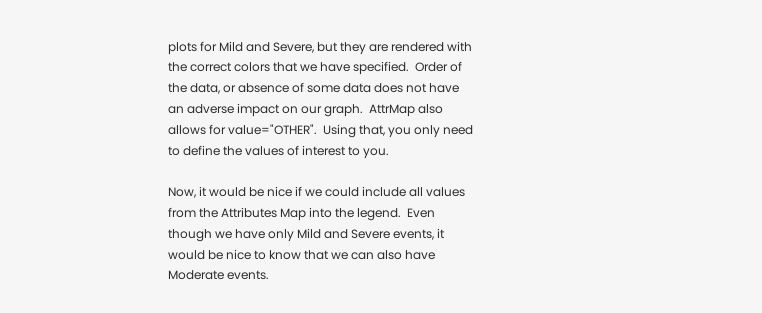plots for Mild and Severe, but they are rendered with the correct colors that we have specified.  Order of the data, or absence of some data does not have an adverse impact on our graph.  AttrMap also allows for value="OTHER".  Using that, you only need to define the values of interest to you.

Now, it would be nice if we could include all values from the Attributes Map into the legend.  Even though we have only Mild and Severe events, it would be nice to know that we can also have Moderate events.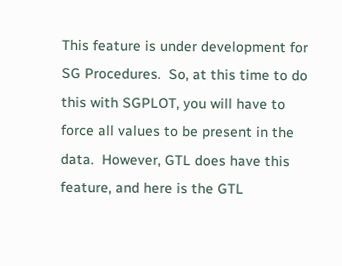This feature is under development for SG Procedures.  So, at this time to do this with SGPLOT, you will have to force all values to be present in the data.  However, GTL does have this feature, and here is the GTL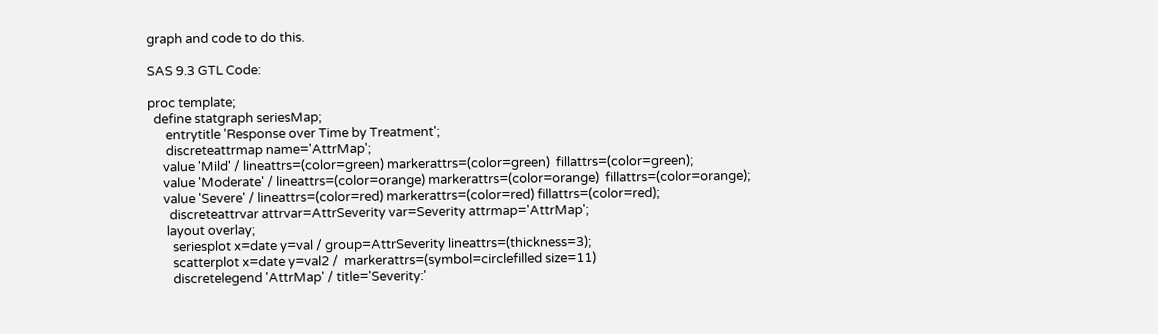graph and code to do this.

SAS 9.3 GTL Code:

proc template;
  define statgraph seriesMap;
      entrytitle 'Response over Time by Treatment';
      discreteattrmap name='AttrMap';
     value 'Mild' / lineattrs=(color=green) markerattrs=(color=green)  fillattrs=(color=green);
     value 'Moderate' / lineattrs=(color=orange) markerattrs=(color=orange)  fillattrs=(color=orange);
     value 'Severe' / lineattrs=(color=red) markerattrs=(color=red) fillattrs=(color=red);
       discreteattrvar attrvar=AttrSeverity var=Severity attrmap='AttrMap';
      layout overlay;
        seriesplot x=date y=val / group=AttrSeverity lineattrs=(thickness=3);
        scatterplot x=date y=val2 /  markerattrs=(symbol=circlefilled size=11)
        discretelegend 'AttrMap' / title='Severity:'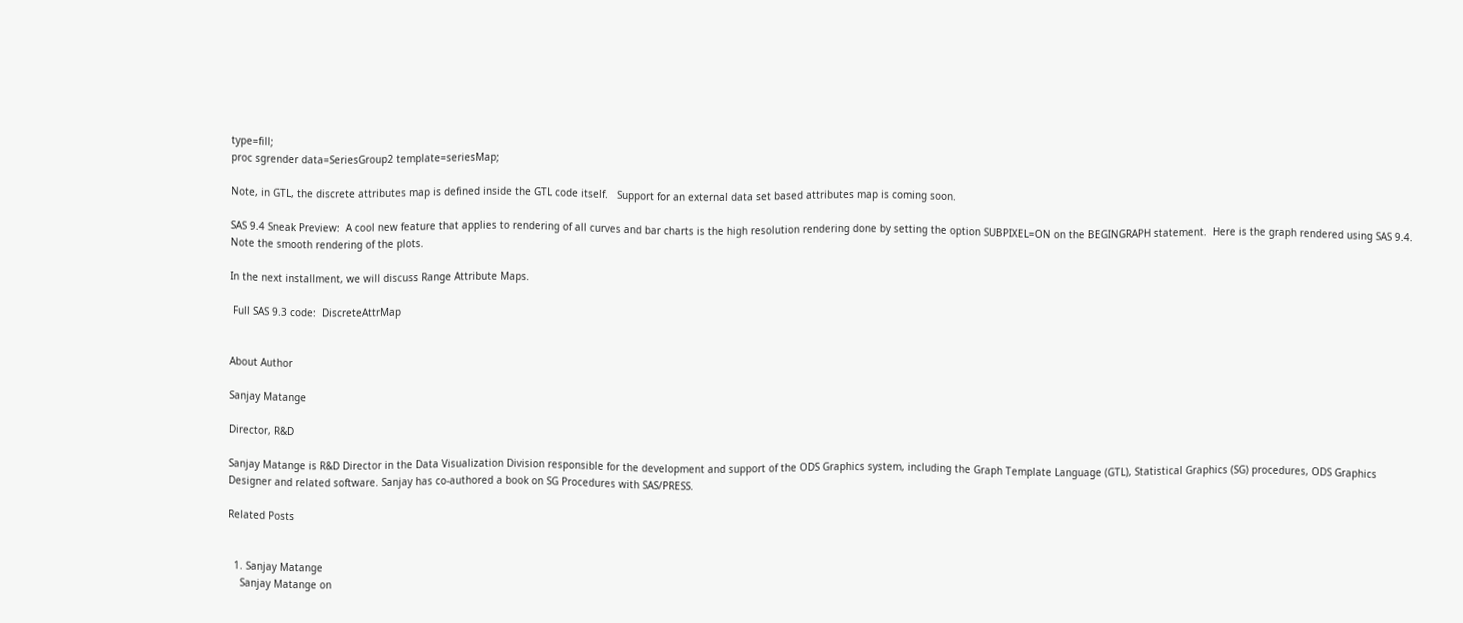type=fill;
proc sgrender data=SeriesGroup2 template=seriesMap;

Note, in GTL, the discrete attributes map is defined inside the GTL code itself.   Support for an external data set based attributes map is coming soon.

SAS 9.4 Sneak Preview:  A cool new feature that applies to rendering of all curves and bar charts is the high resolution rendering done by setting the option SUBPIXEL=ON on the BEGINGRAPH statement.  Here is the graph rendered using SAS 9.4.  Note the smooth rendering of the plots.

In the next installment, we will discuss Range Attribute Maps.

 Full SAS 9.3 code:  DiscreteAttrMap


About Author

Sanjay Matange

Director, R&D

Sanjay Matange is R&D Director in the Data Visualization Division responsible for the development and support of the ODS Graphics system, including the Graph Template Language (GTL), Statistical Graphics (SG) procedures, ODS Graphics Designer and related software. Sanjay has co-authored a book on SG Procedures with SAS/PRESS.

Related Posts


  1. Sanjay Matange
    Sanjay Matange on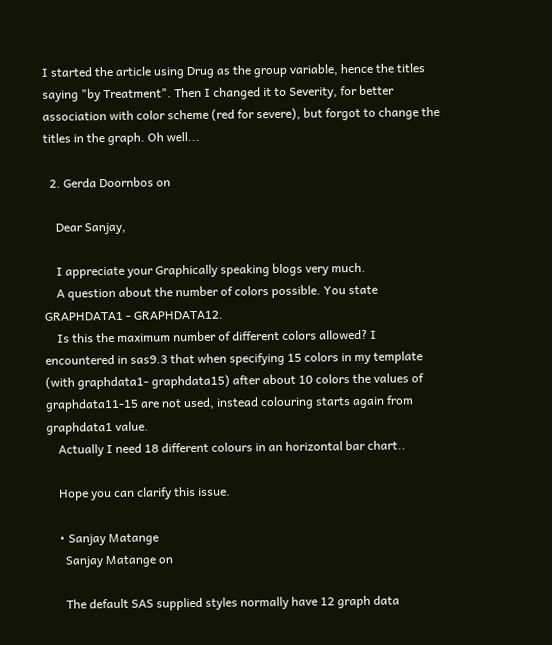I started the article using Drug as the group variable, hence the titles saying "by Treatment". Then I changed it to Severity, for better association with color scheme (red for severe), but forgot to change the titles in the graph. Oh well...

  2. Gerda Doornbos on

    Dear Sanjay,

    I appreciate your Graphically speaking blogs very much.
    A question about the number of colors possible. You state GRAPHDATA1 - GRAPHDATA12.
    Is this the maximum number of different colors allowed? I encountered in sas9.3 that when specifying 15 colors in my template (with graphdata1- graphdata15) after about 10 colors the values of graphdata11-15 are not used, instead colouring starts again from graphdata1 value.
    Actually I need 18 different colours in an horizontal bar chart..

    Hope you can clarify this issue.

    • Sanjay Matange
      Sanjay Matange on

      The default SAS supplied styles normally have 12 graph data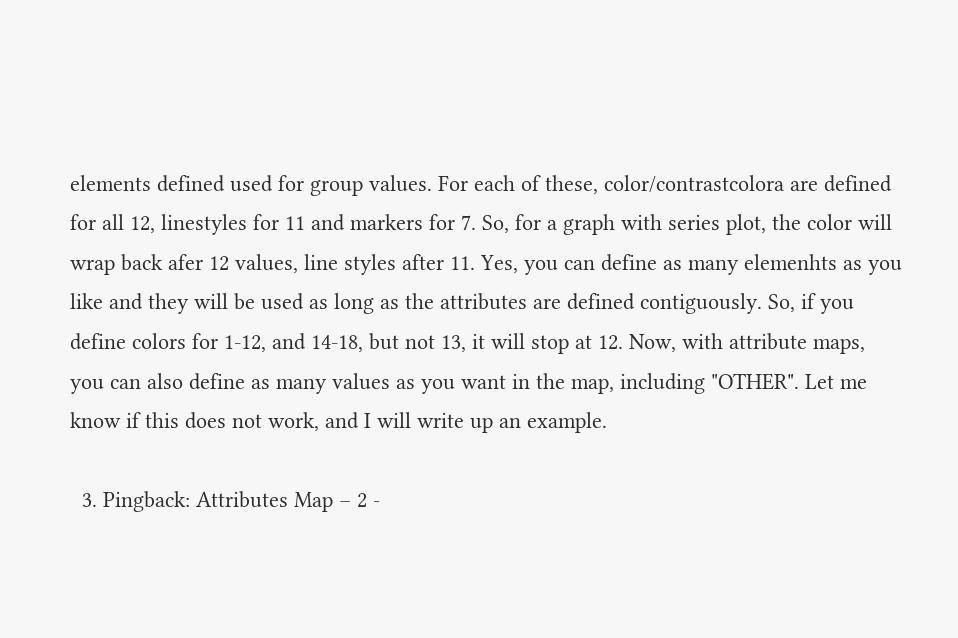elements defined used for group values. For each of these, color/contrastcolora are defined for all 12, linestyles for 11 and markers for 7. So, for a graph with series plot, the color will wrap back afer 12 values, line styles after 11. Yes, you can define as many elemenhts as you like and they will be used as long as the attributes are defined contiguously. So, if you define colors for 1-12, and 14-18, but not 13, it will stop at 12. Now, with attribute maps, you can also define as many values as you want in the map, including "OTHER". Let me know if this does not work, and I will write up an example.

  3. Pingback: Attributes Map – 2 -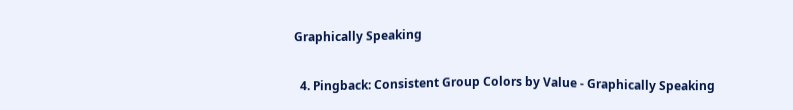Graphically Speaking

  4. Pingback: Consistent Group Colors by Value - Graphically Speaking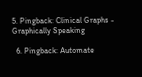5. Pingback: Clinical Graphs - Graphically Speaking

  6. Pingback: Automate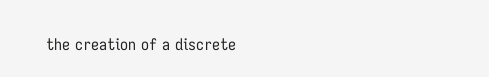the creation of a discrete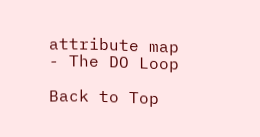attribute map - The DO Loop

Back to Top